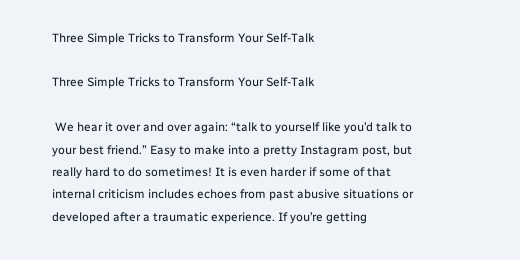Three Simple Tricks to Transform Your Self-Talk

Three Simple Tricks to Transform Your Self-Talk

 We hear it over and over again: “talk to yourself like you’d talk to your best friend.” Easy to make into a pretty Instagram post, but really hard to do sometimes! It is even harder if some of that internal criticism includes echoes from past abusive situations or developed after a traumatic experience. If you’re getting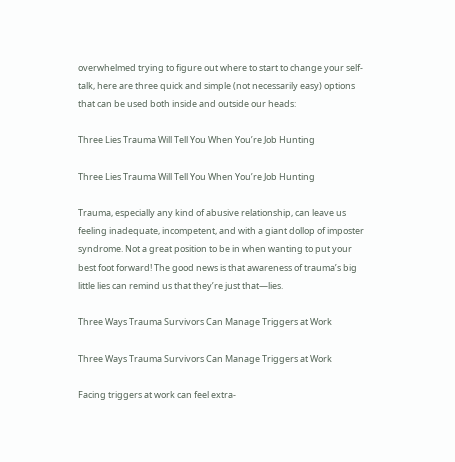overwhelmed trying to figure out where to start to change your self-talk, here are three quick and simple (not necessarily easy) options that can be used both inside and outside our heads:

Three Lies Trauma Will Tell You When You’re Job Hunting

Three Lies Trauma Will Tell You When You’re Job Hunting

Trauma, especially any kind of abusive relationship, can leave us feeling inadequate, incompetent, and with a giant dollop of imposter syndrome. Not a great position to be in when wanting to put your best foot forward! The good news is that awareness of trauma’s big little lies can remind us that they’re just that—lies.

Three Ways Trauma Survivors Can Manage Triggers at Work

Three Ways Trauma Survivors Can Manage Triggers at Work

Facing triggers at work can feel extra-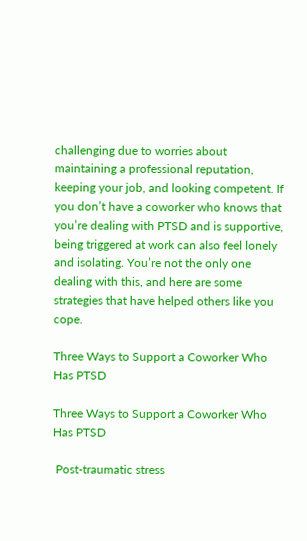challenging due to worries about maintaining a professional reputation, keeping your job, and looking competent. If you don’t have a coworker who knows that you’re dealing with PTSD and is supportive, being triggered at work can also feel lonely and isolating. You’re not the only one dealing with this, and here are some strategies that have helped others like you cope.

Three Ways to Support a Coworker Who Has PTSD

Three Ways to Support a Coworker Who Has PTSD

 Post-traumatic stress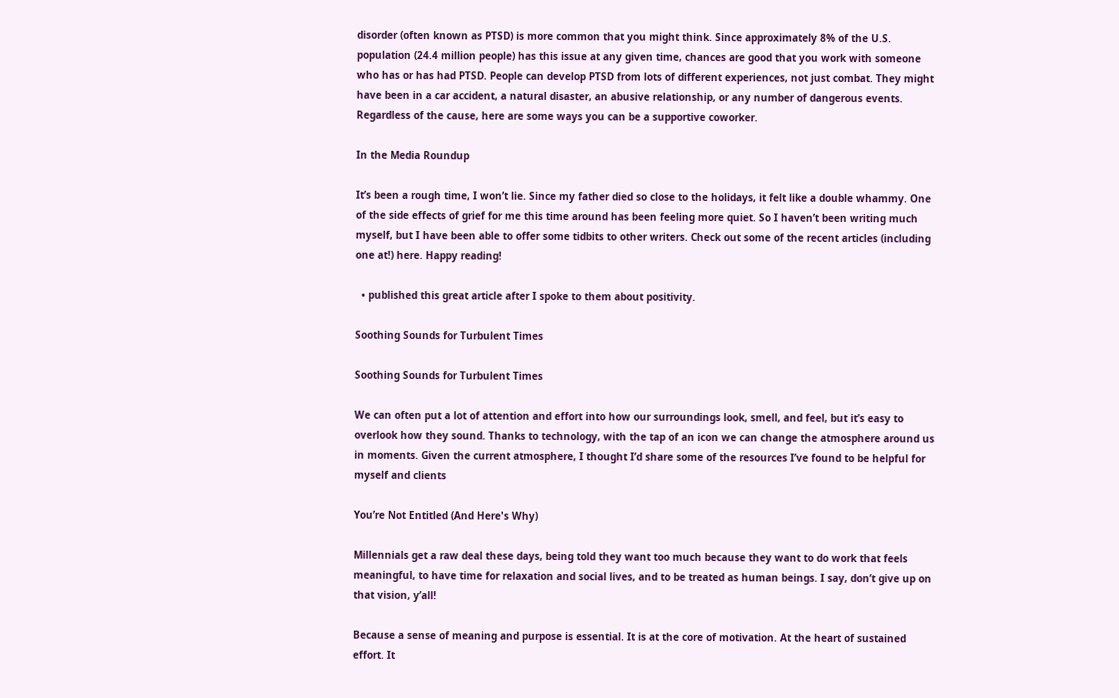disorder (often known as PTSD) is more common that you might think. Since approximately 8% of the U.S. population (24.4 million people) has this issue at any given time, chances are good that you work with someone who has or has had PTSD. People can develop PTSD from lots of different experiences, not just combat. They might have been in a car accident, a natural disaster, an abusive relationship, or any number of dangerous events. Regardless of the cause, here are some ways you can be a supportive coworker.

In the Media Roundup

It’s been a rough time, I won’t lie. Since my father died so close to the holidays, it felt like a double whammy. One of the side effects of grief for me this time around has been feeling more quiet. So I haven’t been writing much myself, but I have been able to offer some tidbits to other writers. Check out some of the recent articles (including one at!) here. Happy reading!

  • published this great article after I spoke to them about positivity.

Soothing Sounds for Turbulent Times

Soothing Sounds for Turbulent Times

We can often put a lot of attention and effort into how our surroundings look, smell, and feel, but it’s easy to overlook how they sound. Thanks to technology, with the tap of an icon we can change the atmosphere around us in moments. Given the current atmosphere, I thought I’d share some of the resources I’ve found to be helpful for myself and clients

You’re Not Entitled (And Here's Why)

Millennials get a raw deal these days, being told they want too much because they want to do work that feels meaningful, to have time for relaxation and social lives, and to be treated as human beings. I say, don’t give up on that vision, y’all!

Because a sense of meaning and purpose is essential. It is at the core of motivation. At the heart of sustained effort. It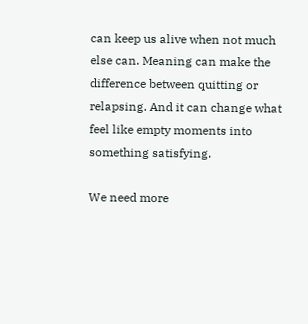can keep us alive when not much else can. Meaning can make the difference between quitting or relapsing. And it can change what feel like empty moments into something satisfying.

We need more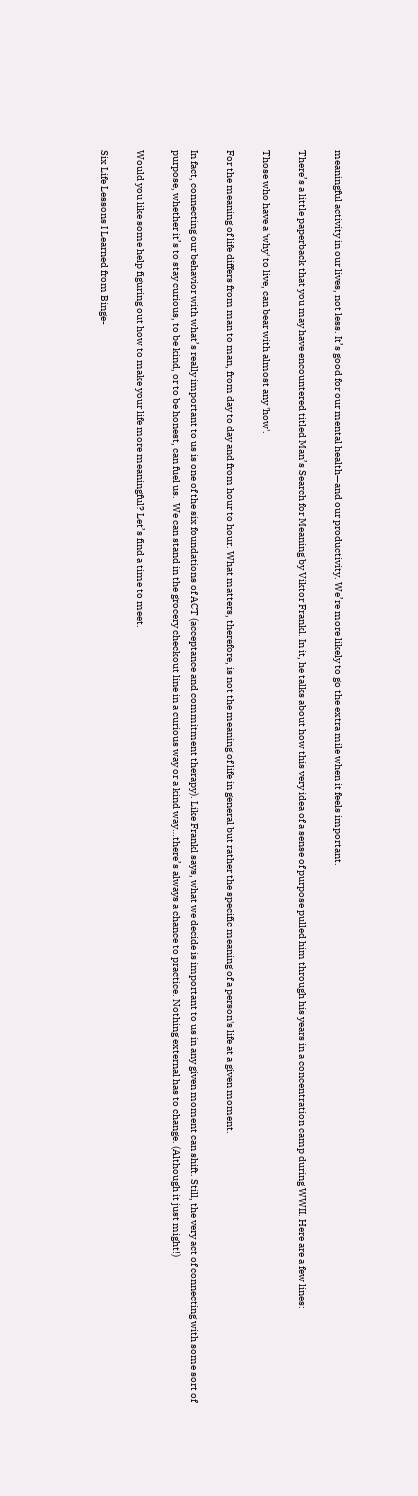meaningful activity in our lives, not less. It’s good for our mental health—and our productivity. We’re more likely to go the extra mile when it feels important.

There’s a little paperback that you may have encountered titled Man’s Search for Meaning by Viktor Frankl. In it, he talks about how this very idea of a sense of purpose pulled him through his years in a concentration camp during WWII. Here are a few lines:

Those who have a 'why' to live, can bear with almost any 'how'.

For the meaning of life differs from man to man, from day to day and from hour to hour. What matters, therefore, is not the meaning of life in general but rather the specific meaning of a person's life at a given moment.

In fact, connecting our behavior with what’s really important to us is one of the six foundations of ACT (acceptance and commitment therapy). Like Frankl says, what we decide is important to us in any given moment can shift. Still, the very act of connecting with some sort of purpose, whether it’s to stay curious, to be kind, or to be honest, can fuel us.  We can stand in the grocery checkout line in a curious way or a kind way…there’s always a chance to practice. Nothing external has to change. (Although it just might!)

Would you like some help figuring out how to make your life more meaningful? Let’s find a time to meet.

Six Life Lessons I Learned from Binge-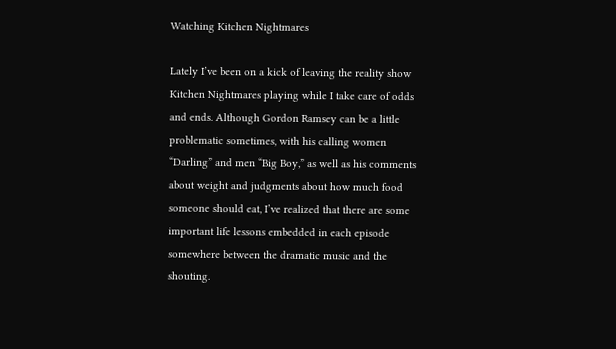Watching Kitchen Nightmares

Lately I’ve been on a kick of leaving the reality show Kitchen Nightmares playing while I take care of odds and ends. Although Gordon Ramsey can be a little problematic sometimes, with his calling women “Darling” and men “Big Boy,” as well as his comments about weight and judgments about how much food someone should eat, I’ve realized that there are some important life lessons embedded in each episode somewhere between the dramatic music and the shouting.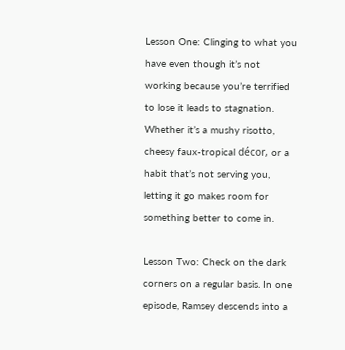Lesson One: Clinging to what you have even though it’s not working because you’re terrified to lose it leads to stagnation. Whether it’s a mushy risotto, cheesy faux-tropical décor, or a habit that’s not serving you, letting it go makes room for something better to come in.

Lesson Two: Check on the dark corners on a regular basis. In one episode, Ramsey descends into a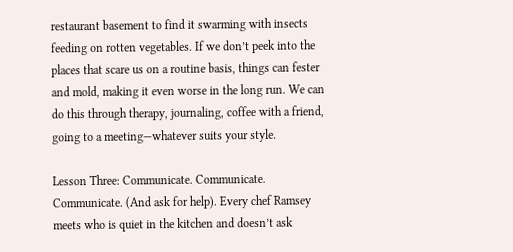restaurant basement to find it swarming with insects feeding on rotten vegetables. If we don’t peek into the places that scare us on a routine basis, things can fester and mold, making it even worse in the long run. We can do this through therapy, journaling, coffee with a friend, going to a meeting—whatever suits your style.

Lesson Three: Communicate. Communicate. Communicate. (And ask for help). Every chef Ramsey meets who is quiet in the kitchen and doesn’t ask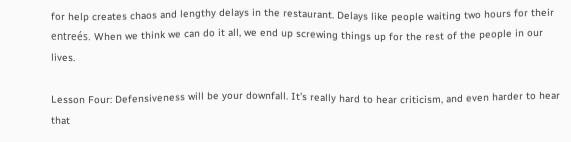for help creates chaos and lengthy delays in the restaurant. Delays like people waiting two hours for their entreés. When we think we can do it all, we end up screwing things up for the rest of the people in our lives.

Lesson Four: Defensiveness will be your downfall. It’s really hard to hear criticism, and even harder to hear that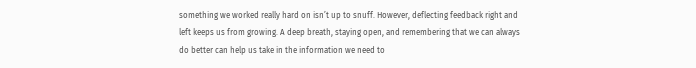something we worked really hard on isn’t up to snuff. However, deflecting feedback right and left keeps us from growing. A deep breath, staying open, and remembering that we can always do better can help us take in the information we need to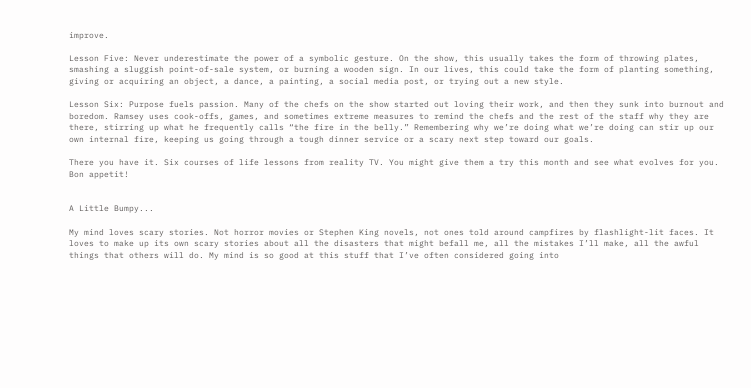improve.

Lesson Five: Never underestimate the power of a symbolic gesture. On the show, this usually takes the form of throwing plates, smashing a sluggish point-of-sale system, or burning a wooden sign. In our lives, this could take the form of planting something, giving or acquiring an object, a dance, a painting, a social media post, or trying out a new style.

Lesson Six: Purpose fuels passion. Many of the chefs on the show started out loving their work, and then they sunk into burnout and boredom. Ramsey uses cook-offs, games, and sometimes extreme measures to remind the chefs and the rest of the staff why they are there, stirring up what he frequently calls “the fire in the belly.” Remembering why we’re doing what we’re doing can stir up our own internal fire, keeping us going through a tough dinner service or a scary next step toward our goals.

There you have it. Six courses of life lessons from reality TV. You might give them a try this month and see what evolves for you. Bon appetit!


A Little Bumpy...

My mind loves scary stories. Not horror movies or Stephen King novels, not ones told around campfires by flashlight-lit faces. It loves to make up its own scary stories about all the disasters that might befall me, all the mistakes I’ll make, all the awful things that others will do. My mind is so good at this stuff that I’ve often considered going into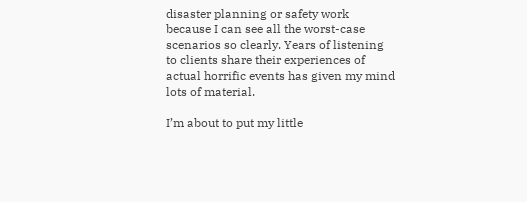disaster planning or safety work because I can see all the worst-case scenarios so clearly. Years of listening to clients share their experiences of actual horrific events has given my mind lots of material.

I’m about to put my little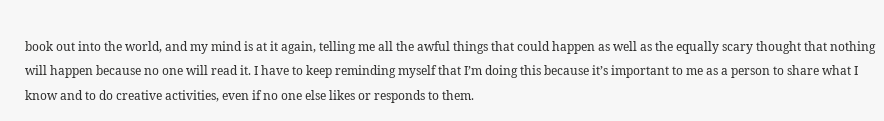book out into the world, and my mind is at it again, telling me all the awful things that could happen as well as the equally scary thought that nothing will happen because no one will read it. I have to keep reminding myself that I’m doing this because it’s important to me as a person to share what I know and to do creative activities, even if no one else likes or responds to them.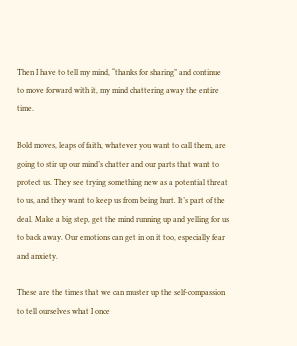Then I have to tell my mind, “thanks for sharing” and continue to move forward with it, my mind chattering away the entire time.

Bold moves, leaps of faith, whatever you want to call them, are going to stir up our mind’s chatter and our parts that want to protect us. They see trying something new as a potential threat to us, and they want to keep us from being hurt. It’s part of the deal. Make a big step, get the mind running up and yelling for us to back away. Our emotions can get in on it too, especially fear and anxiety.

These are the times that we can muster up the self-compassion to tell ourselves what I once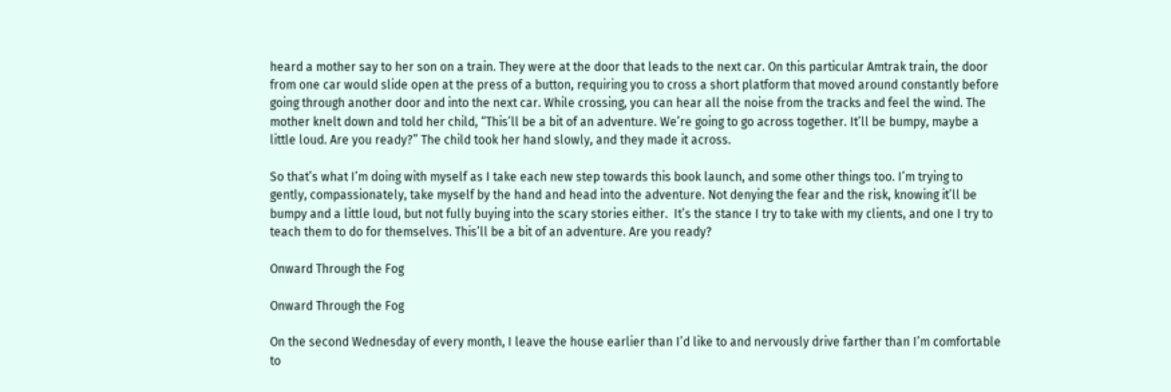heard a mother say to her son on a train. They were at the door that leads to the next car. On this particular Amtrak train, the door from one car would slide open at the press of a button, requiring you to cross a short platform that moved around constantly before going through another door and into the next car. While crossing, you can hear all the noise from the tracks and feel the wind. The mother knelt down and told her child, “This’ll be a bit of an adventure. We’re going to go across together. It’ll be bumpy, maybe a little loud. Are you ready?” The child took her hand slowly, and they made it across.

So that’s what I’m doing with myself as I take each new step towards this book launch, and some other things too. I’m trying to gently, compassionately, take myself by the hand and head into the adventure. Not denying the fear and the risk, knowing it’ll be bumpy and a little loud, but not fully buying into the scary stories either.  It’s the stance I try to take with my clients, and one I try to teach them to do for themselves. This’ll be a bit of an adventure. Are you ready?

Onward Through the Fog

Onward Through the Fog

On the second Wednesday of every month, I leave the house earlier than I’d like to and nervously drive farther than I’m comfortable to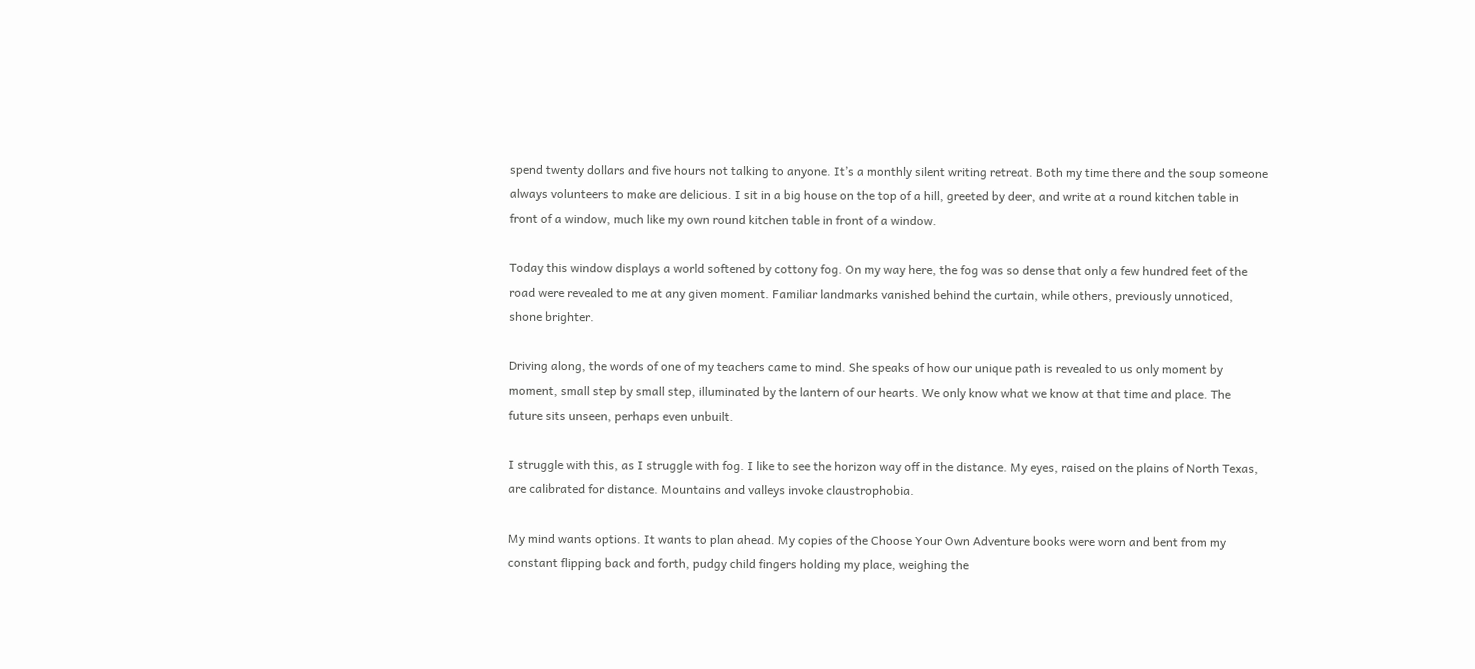spend twenty dollars and five hours not talking to anyone. It’s a monthly silent writing retreat. Both my time there and the soup someone always volunteers to make are delicious. I sit in a big house on the top of a hill, greeted by deer, and write at a round kitchen table in front of a window, much like my own round kitchen table in front of a window.

Today this window displays a world softened by cottony fog. On my way here, the fog was so dense that only a few hundred feet of the road were revealed to me at any given moment. Familiar landmarks vanished behind the curtain, while others, previously unnoticed, shone brighter.

Driving along, the words of one of my teachers came to mind. She speaks of how our unique path is revealed to us only moment by moment, small step by small step, illuminated by the lantern of our hearts. We only know what we know at that time and place. The future sits unseen, perhaps even unbuilt.

I struggle with this, as I struggle with fog. I like to see the horizon way off in the distance. My eyes, raised on the plains of North Texas, are calibrated for distance. Mountains and valleys invoke claustrophobia.

My mind wants options. It wants to plan ahead. My copies of the Choose Your Own Adventure books were worn and bent from my constant flipping back and forth, pudgy child fingers holding my place, weighing the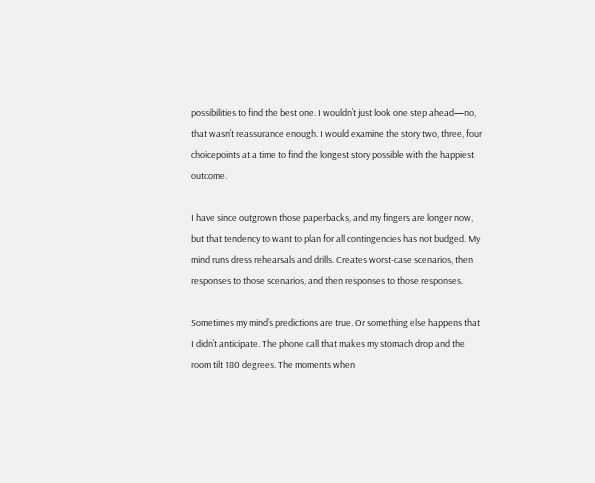possibilities to find the best one. I wouldn’t just look one step ahead—no, that wasn’t reassurance enough. I would examine the story two, three, four choicepoints at a time to find the longest story possible with the happiest outcome.

I have since outgrown those paperbacks, and my fingers are longer now, but that tendency to want to plan for all contingencies has not budged. My mind runs dress rehearsals and drills. Creates worst-case scenarios, then responses to those scenarios, and then responses to those responses.

Sometimes my mind’s predictions are true. Or something else happens that I didn’t anticipate. The phone call that makes my stomach drop and the room tilt 180 degrees. The moments when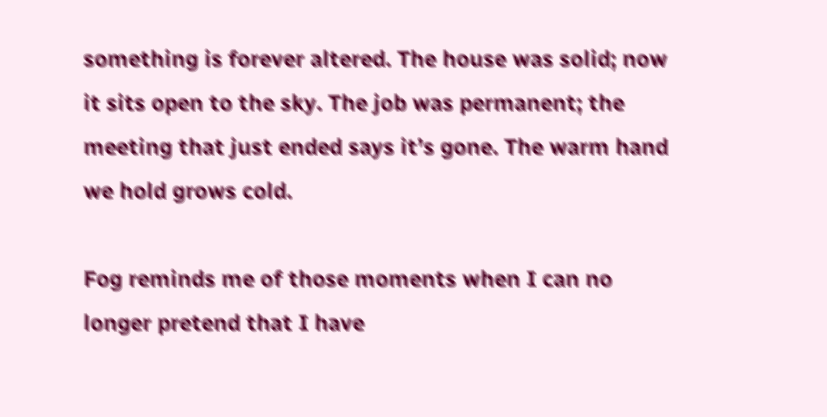something is forever altered. The house was solid; now it sits open to the sky. The job was permanent; the meeting that just ended says it’s gone. The warm hand we hold grows cold.

Fog reminds me of those moments when I can no longer pretend that I have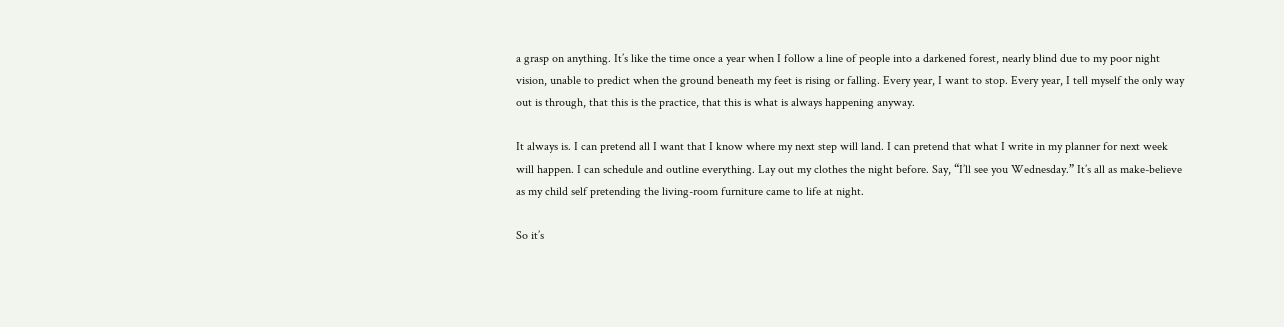a grasp on anything. It’s like the time once a year when I follow a line of people into a darkened forest, nearly blind due to my poor night vision, unable to predict when the ground beneath my feet is rising or falling. Every year, I want to stop. Every year, I tell myself the only way out is through, that this is the practice, that this is what is always happening anyway.

It always is. I can pretend all I want that I know where my next step will land. I can pretend that what I write in my planner for next week will happen. I can schedule and outline everything. Lay out my clothes the night before. Say, “I’ll see you Wednesday.” It’s all as make-believe as my child self pretending the living-room furniture came to life at night.

So it’s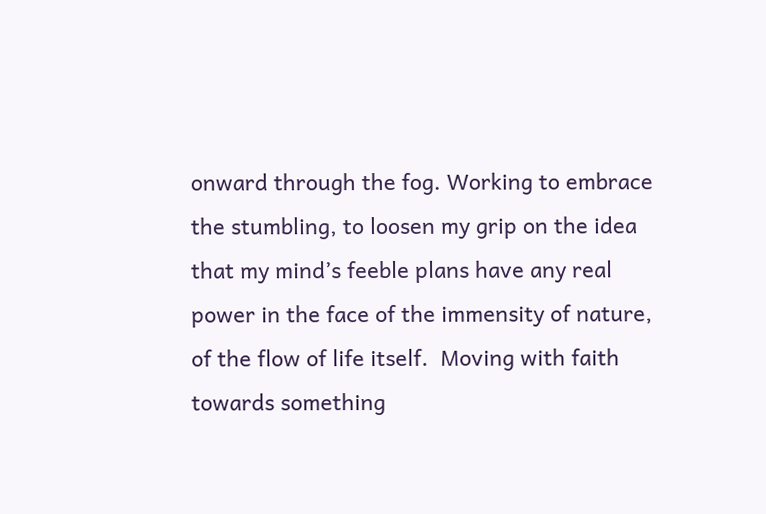onward through the fog. Working to embrace the stumbling, to loosen my grip on the idea that my mind’s feeble plans have any real power in the face of the immensity of nature, of the flow of life itself.  Moving with faith towards something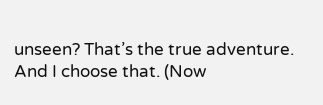unseen? That’s the true adventure. And I choose that. (Now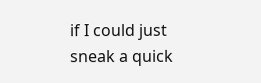if I could just sneak a quick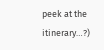peek at the itinerary…?)